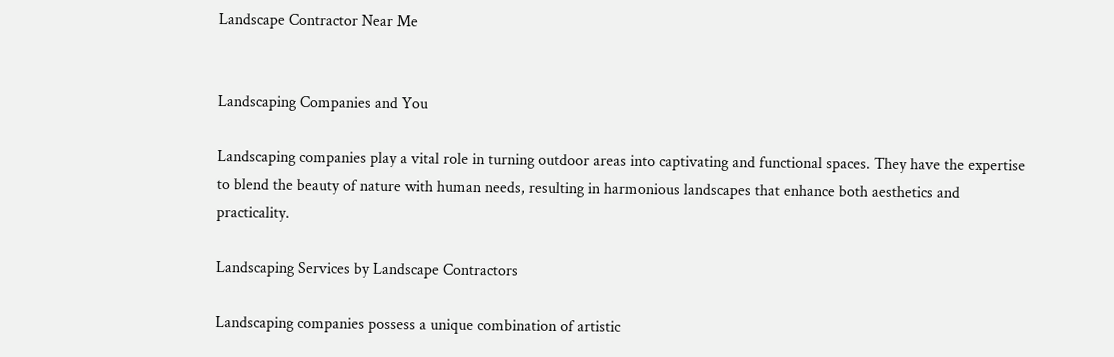Landscape Contractor Near Me


Landscaping Companies and You

Landscaping companies play a vital role in turning outdoor areas into captivating and functional spaces. They have the expertise to blend the beauty of nature with human needs, resulting in harmonious landscapes that enhance both aesthetics and practicality.

Landscaping Services by Landscape Contractors

Landscaping companies possess a unique combination of artistic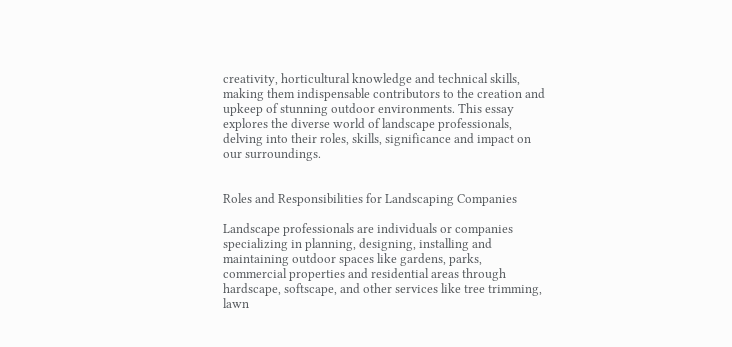creativity, horticultural knowledge and technical skills, making them indispensable contributors to the creation and upkeep of stunning outdoor environments. This essay explores the diverse world of landscape professionals, delving into their roles, skills, significance and impact on our surroundings.


Roles and Responsibilities for Landscaping Companies

Landscape professionals are individuals or companies specializing in planning, designing, installing and maintaining outdoor spaces like gardens, parks, commercial properties and residential areas through hardscape, softscape, and other services like tree trimming, lawn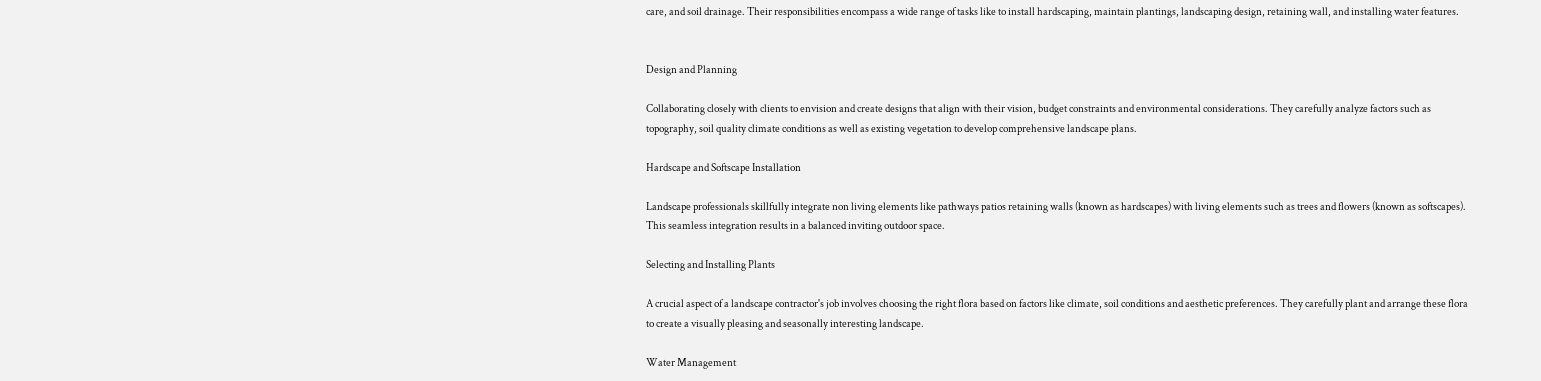care, and soil drainage. Their responsibilities encompass a wide range of tasks like to install hardscaping, maintain plantings, landscaping design, retaining wall, and installing water features.


Design and Planning

Collaborating closely with clients to envision and create designs that align with their vision, budget constraints and environmental considerations. They carefully analyze factors such as topography, soil quality climate conditions as well as existing vegetation to develop comprehensive landscape plans.

Hardscape and Softscape Installation

Landscape professionals skillfully integrate non living elements like pathways patios retaining walls (known as hardscapes) with living elements such as trees and flowers (known as softscapes). This seamless integration results in a balanced inviting outdoor space.

Selecting and Installing Plants

A crucial aspect of a landscape contractor's job involves choosing the right flora based on factors like climate, soil conditions and aesthetic preferences. They carefully plant and arrange these flora to create a visually pleasing and seasonally interesting landscape.

Water Management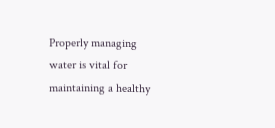Properly managing water is vital for maintaining a healthy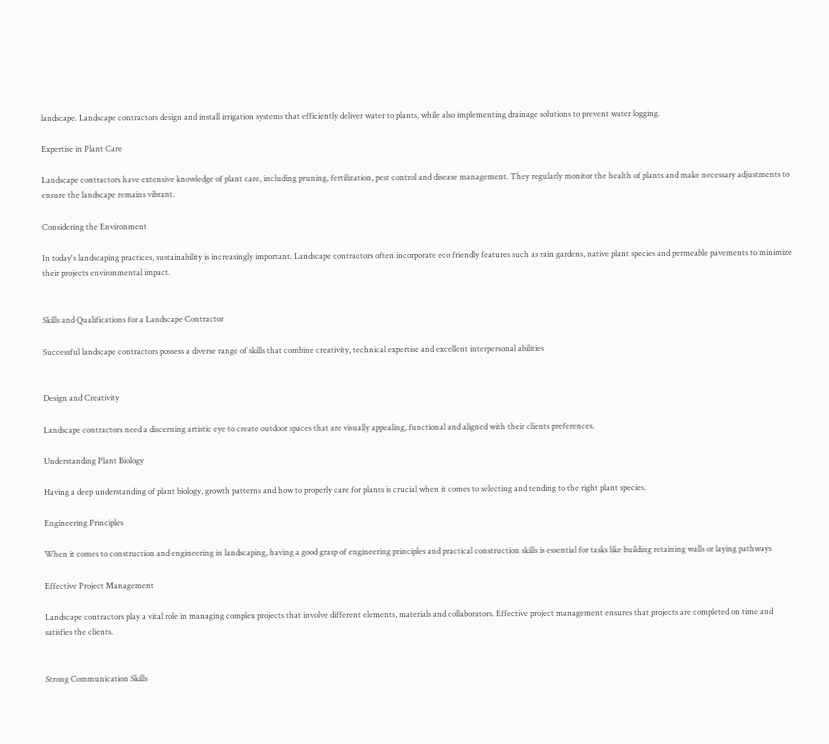landscape. Landscape contractors design and install irrigation systems that efficiently deliver water to plants, while also implementing drainage solutions to prevent water logging.

Expertise in Plant Care

Landscape contractors have extensive knowledge of plant care, including pruning, fertilization, pest control and disease management. They regularly monitor the health of plants and make necessary adjustments to ensure the landscape remains vibrant.

Considering the Environment

In today's landscaping practices, sustainability is increasingly important. Landscape contractors often incorporate eco friendly features such as rain gardens, native plant species and permeable pavements to minimize their projects environmental impact.


Skills and Qualifications for a Landscape Contractor

Successful landscape contractors possess a diverse range of skills that combine creativity, technical expertise and excellent interpersonal abilities


Design and Creativity

Landscape contractors need a discerning artistic eye to create outdoor spaces that are visually appealing, functional and aligned with their clients preferences.

Understanding Plant Biology

Having a deep understanding of plant biology, growth patterns and how to properly care for plants is crucial when it comes to selecting and tending to the right plant species.

Engineering Principles

When it comes to construction and engineering in landscaping, having a good grasp of engineering principles and practical construction skills is essential for tasks like building retaining walls or laying pathways

Effective Project Management

Landscape contractors play a vital role in managing complex projects that involve different elements, materials and collaborators. Effective project management ensures that projects are completed on time and satisfies the clients.


Strong Communication Skills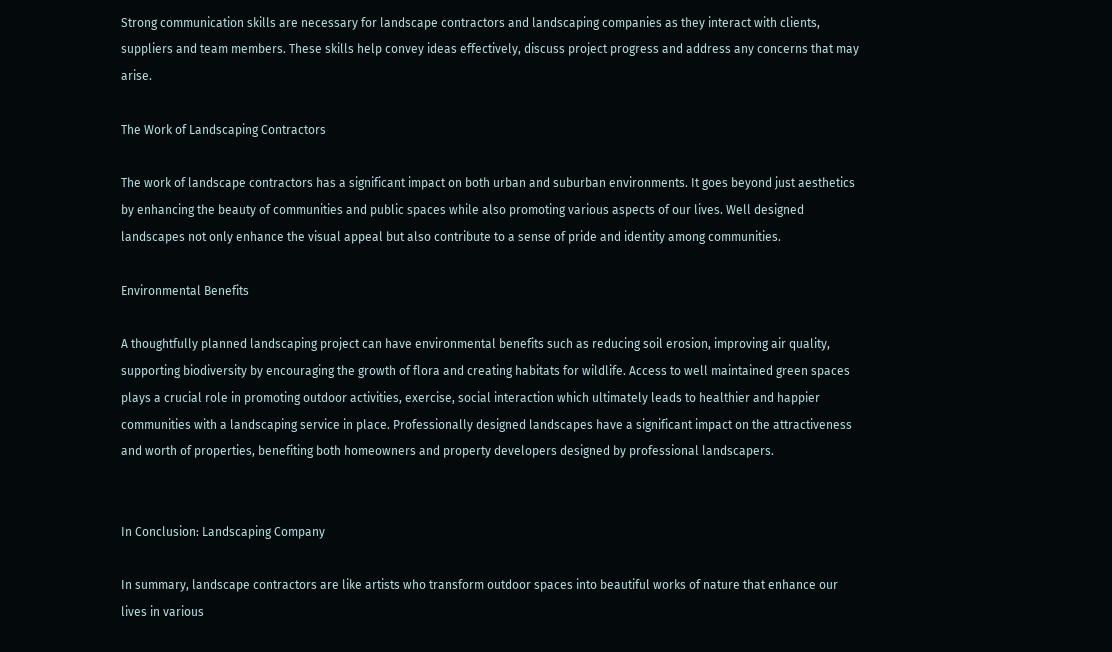Strong communication skills are necessary for landscape contractors and landscaping companies as they interact with clients, suppliers and team members. These skills help convey ideas effectively, discuss project progress and address any concerns that may arise.

The Work of Landscaping Contractors

The work of landscape contractors has a significant impact on both urban and suburban environments. It goes beyond just aesthetics by enhancing the beauty of communities and public spaces while also promoting various aspects of our lives. Well designed landscapes not only enhance the visual appeal but also contribute to a sense of pride and identity among communities.

Environmental Benefits

A thoughtfully planned landscaping project can have environmental benefits such as reducing soil erosion, improving air quality, supporting biodiversity by encouraging the growth of flora and creating habitats for wildlife. Access to well maintained green spaces plays a crucial role in promoting outdoor activities, exercise, social interaction which ultimately leads to healthier and happier communities with a landscaping service in place. Professionally designed landscapes have a significant impact on the attractiveness and worth of properties, benefiting both homeowners and property developers designed by professional landscapers.


In Conclusion: Landscaping Company

In summary, landscape contractors are like artists who transform outdoor spaces into beautiful works of nature that enhance our lives in various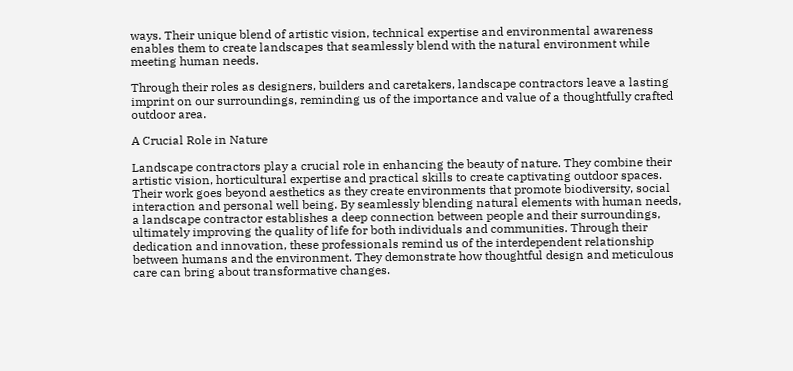ways. Their unique blend of artistic vision, technical expertise and environmental awareness enables them to create landscapes that seamlessly blend with the natural environment while meeting human needs.

Through their roles as designers, builders and caretakers, landscape contractors leave a lasting imprint on our surroundings, reminding us of the importance and value of a thoughtfully crafted outdoor area.

A Crucial Role in Nature

Landscape contractors play a crucial role in enhancing the beauty of nature. They combine their artistic vision, horticultural expertise and practical skills to create captivating outdoor spaces. Their work goes beyond aesthetics as they create environments that promote biodiversity, social interaction and personal well being. By seamlessly blending natural elements with human needs, a landscape contractor establishes a deep connection between people and their surroundings, ultimately improving the quality of life for both individuals and communities. Through their dedication and innovation, these professionals remind us of the interdependent relationship between humans and the environment. They demonstrate how thoughtful design and meticulous care can bring about transformative changes.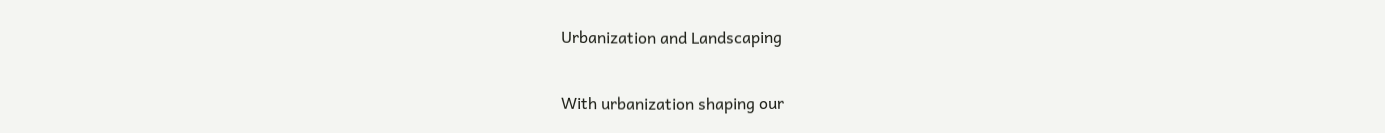Urbanization and Landscaping

With urbanization shaping our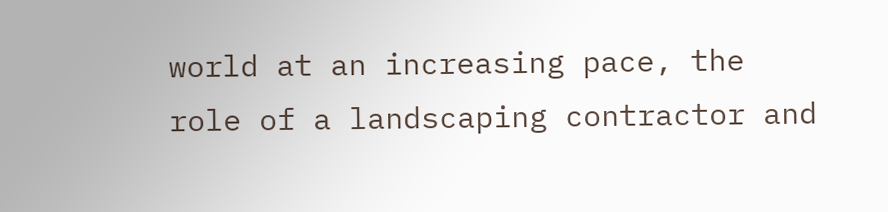world at an increasing pace, the role of a landscaping contractor and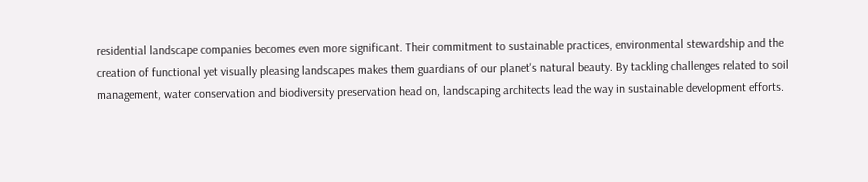residential landscape companies becomes even more significant. Their commitment to sustainable practices, environmental stewardship and the creation of functional yet visually pleasing landscapes makes them guardians of our planet's natural beauty. By tackling challenges related to soil management, water conservation and biodiversity preservation head on, landscaping architects lead the way in sustainable development efforts.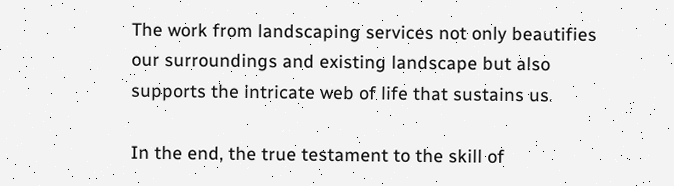The work from landscaping services not only beautifies our surroundings and existing landscape but also supports the intricate web of life that sustains us.

In the end, the true testament to the skill of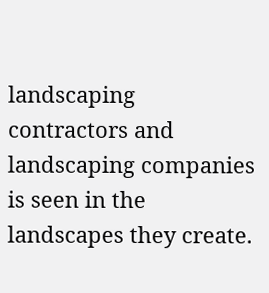landscaping contractors and landscaping companies is seen in the landscapes they create.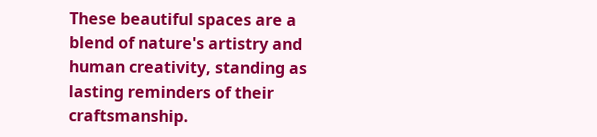These beautiful spaces are a blend of nature's artistry and human creativity, standing as lasting reminders of their craftsmanship.